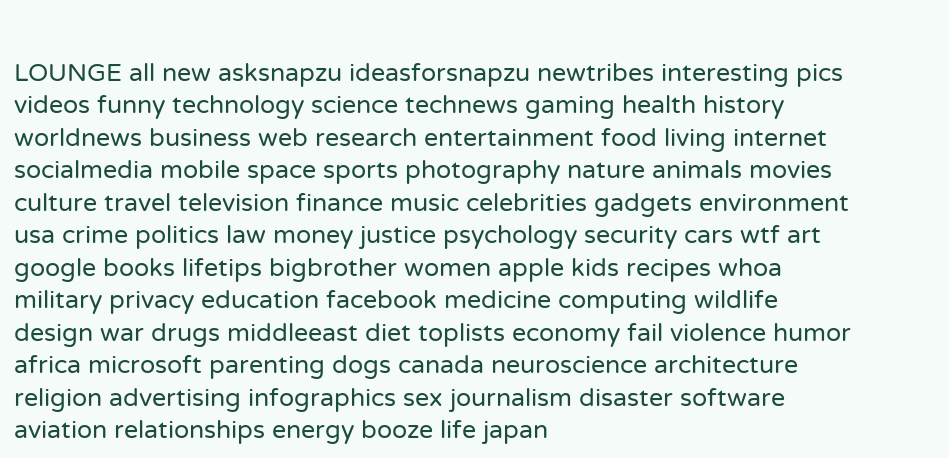LOUNGE all new asksnapzu ideasforsnapzu newtribes interesting pics videos funny technology science technews gaming health history worldnews business web research entertainment food living internet socialmedia mobile space sports photography nature animals movies culture travel television finance music celebrities gadgets environment usa crime politics law money justice psychology security cars wtf art google books lifetips bigbrother women apple kids recipes whoa military privacy education facebook medicine computing wildlife design war drugs middleeast diet toplists economy fail violence humor africa microsoft parenting dogs canada neuroscience architecture religion advertising infographics sex journalism disaster software aviation relationships energy booze life japan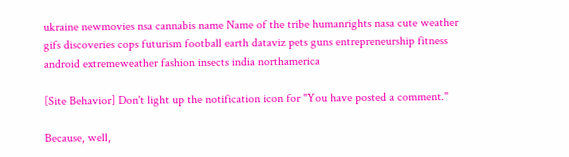ukraine newmovies nsa cannabis name Name of the tribe humanrights nasa cute weather gifs discoveries cops futurism football earth dataviz pets guns entrepreneurship fitness android extremeweather fashion insects india northamerica

[Site Behavior] Don't light up the notification icon for "You have posted a comment."

Because, well,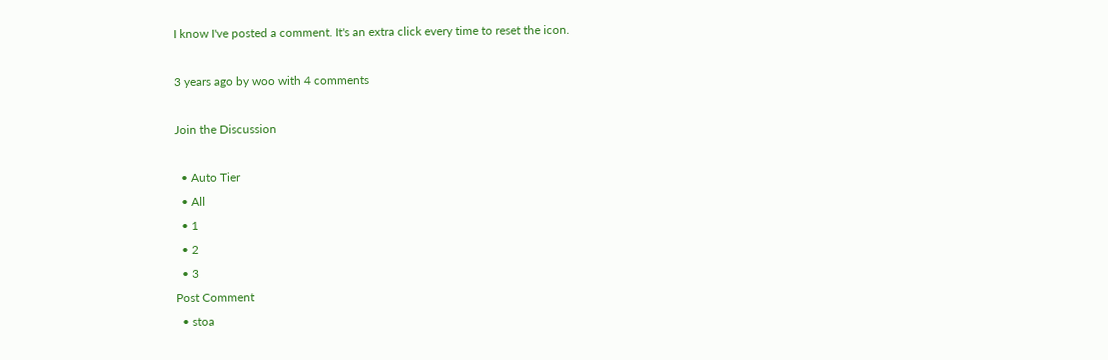I know I've posted a comment. It's an extra click every time to reset the icon.

3 years ago by woo with 4 comments

Join the Discussion

  • Auto Tier
  • All
  • 1
  • 2
  • 3
Post Comment
  • stoa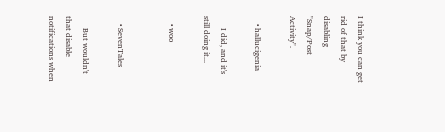I think you can get rid of that by disabling "Snap/Post Activity".

    • hallucigenia

      I did, and it's still doing it...

    • woo


    • SevenTales

      But wouldn't that disable notifications when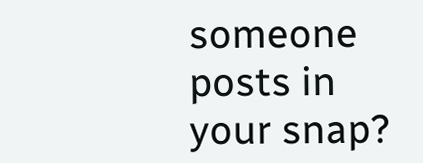someone posts in your snap?